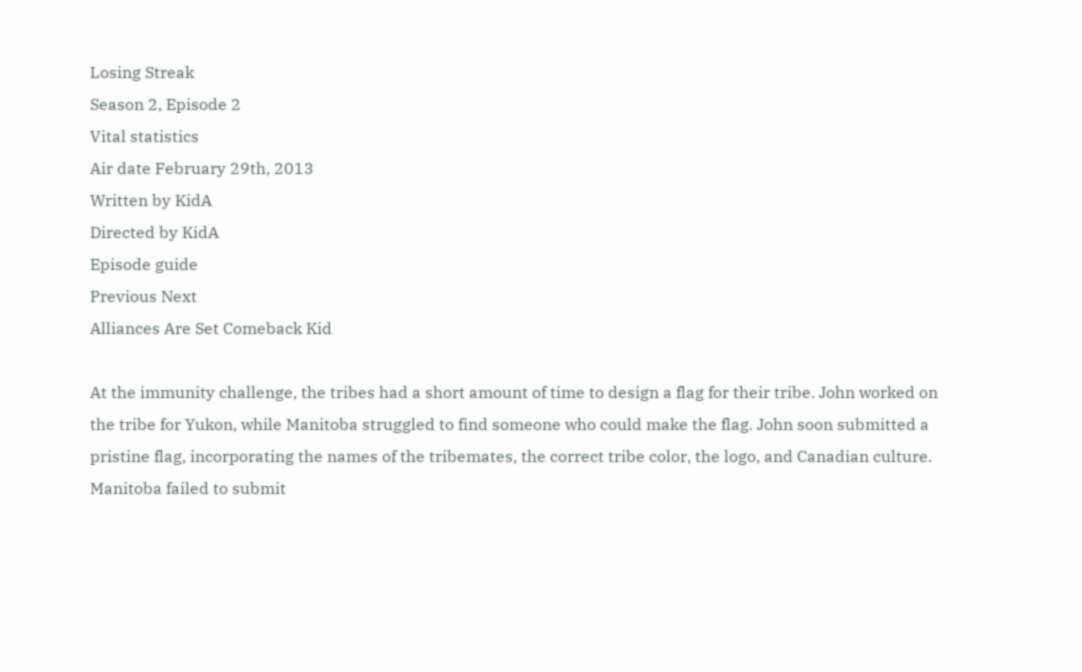Losing Streak
Season 2, Episode 2
Vital statistics
Air date February 29th, 2013
Written by KidA
Directed by KidA
Episode guide
Previous Next
Alliances Are Set Comeback Kid

At the immunity challenge, the tribes had a short amount of time to design a flag for their tribe. John worked on the tribe for Yukon, while Manitoba struggled to find someone who could make the flag. John soon submitted a pristine flag, incorporating the names of the tribemates, the correct tribe color, the logo, and Canadian culture. Manitoba failed to submit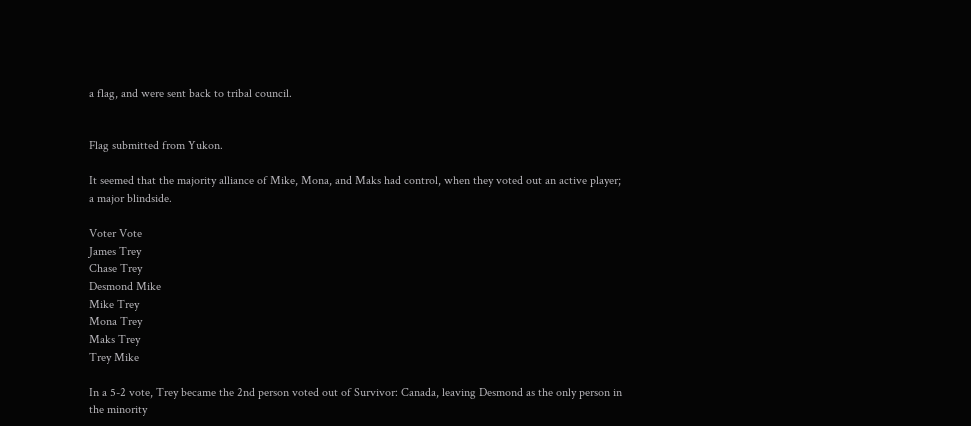a flag, and were sent back to tribal council.


Flag submitted from Yukon.

It seemed that the majority alliance of Mike, Mona, and Maks had control, when they voted out an active player; a major blindside.

Voter Vote
James Trey
Chase Trey
Desmond Mike
Mike Trey
Mona Trey
Maks Trey
Trey Mike

In a 5-2 vote, Trey became the 2nd person voted out of Survivor: Canada, leaving Desmond as the only person in the minority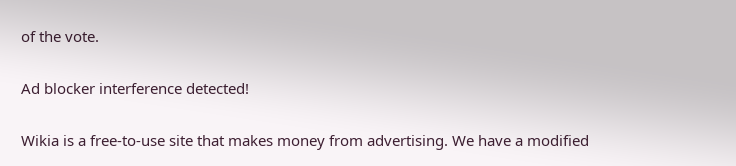of the vote.

Ad blocker interference detected!

Wikia is a free-to-use site that makes money from advertising. We have a modified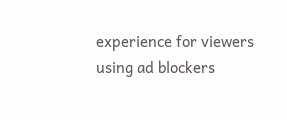experience for viewers using ad blockers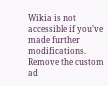Wikia is not accessible if you’ve made further modifications. Remove the custom ad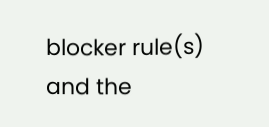blocker rule(s) and the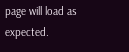page will load as expected.